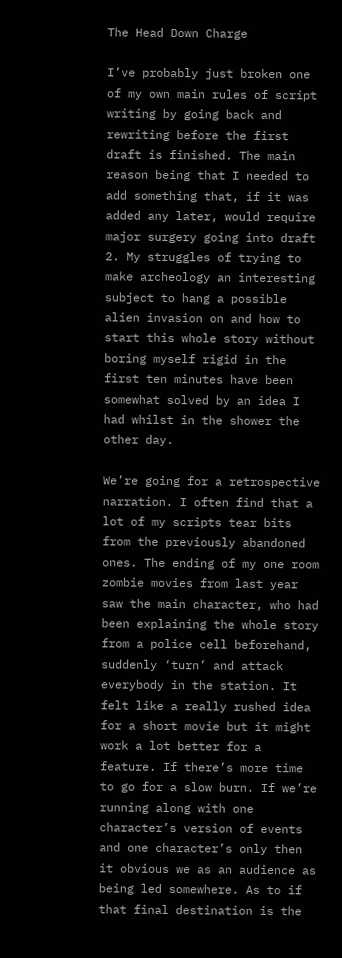The Head Down Charge

I’ve probably just broken one of my own main rules of script writing by going back and rewriting before the first draft is finished. The main reason being that I needed to add something that, if it was added any later, would require major surgery going into draft 2. My struggles of trying to make archeology an interesting subject to hang a possible alien invasion on and how to start this whole story without boring myself rigid in the first ten minutes have been somewhat solved by an idea I had whilst in the shower the other day.

We’re going for a retrospective narration. I often find that a lot of my scripts tear bits from the previously abandoned ones. The ending of my one room zombie movies from last year saw the main character, who had been explaining the whole story from a police cell beforehand, suddenly ‘turn’ and attack everybody in the station. It felt like a really rushed idea for a short movie but it might work a lot better for a feature. If there’s more time to go for a slow burn. If we’re running along with one character’s version of events and one character’s only then it obvious we as an audience as being led somewhere. As to if that final destination is the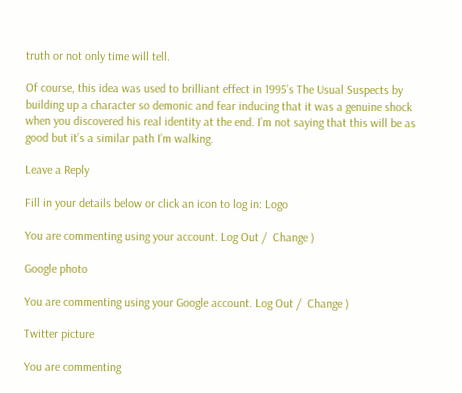truth or not only time will tell.

Of course, this idea was used to brilliant effect in 1995’s The Usual Suspects by building up a character so demonic and fear inducing that it was a genuine shock when you discovered his real identity at the end. I’m not saying that this will be as good but it’s a similar path I’m walking.

Leave a Reply

Fill in your details below or click an icon to log in: Logo

You are commenting using your account. Log Out /  Change )

Google photo

You are commenting using your Google account. Log Out /  Change )

Twitter picture

You are commenting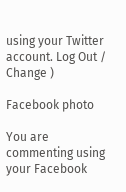using your Twitter account. Log Out /  Change )

Facebook photo

You are commenting using your Facebook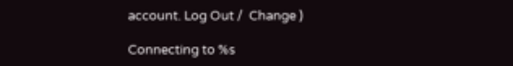account. Log Out /  Change )

Connecting to %s